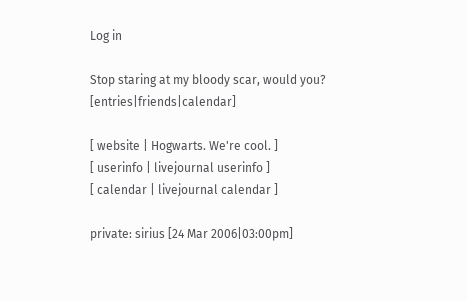Log in

Stop staring at my bloody scar, would you? [entries|friends|calendar]

[ website | Hogwarts. We're cool. ]
[ userinfo | livejournal userinfo ]
[ calendar | livejournal calendar ]

private: sirius [24 Mar 2006|03:00pm]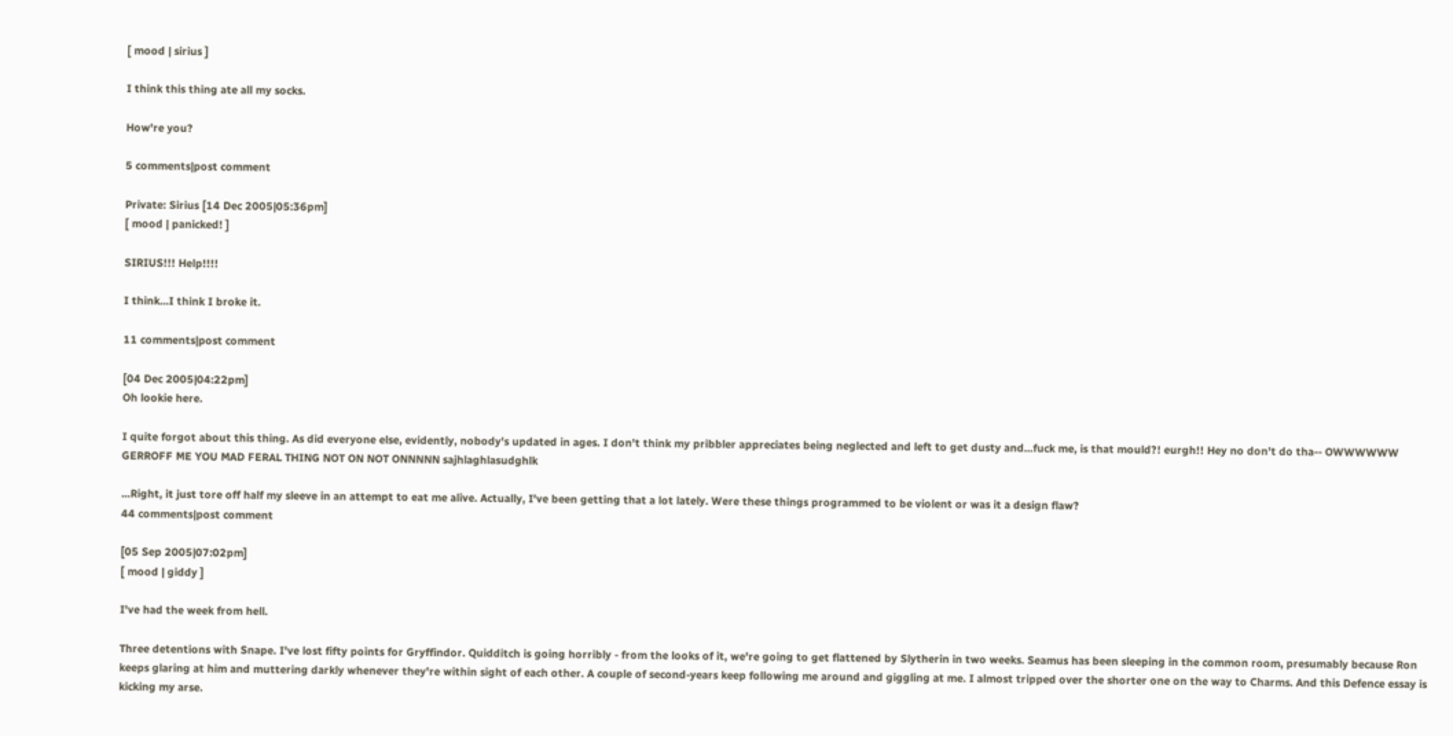[ mood | sirius ]

I think this thing ate all my socks.

How're you?

5 comments|post comment

Private: Sirius [14 Dec 2005|05:36pm]
[ mood | panicked! ]

SIRIUS!!! Help!!!!

I think...I think I broke it.

11 comments|post comment

[04 Dec 2005|04:22pm]
Oh lookie here.

I quite forgot about this thing. As did everyone else, evidently, nobody's updated in ages. I don't think my pribbler appreciates being neglected and left to get dusty and...fuck me, is that mould?! eurgh!! Hey no don't do tha-- OWWWWWW GERROFF ME YOU MAD FERAL THING NOT ON NOT ONNNNN sajhlaghlasudghlk

...Right, it just tore off half my sleeve in an attempt to eat me alive. Actually, I've been getting that a lot lately. Were these things programmed to be violent or was it a design flaw?
44 comments|post comment

[05 Sep 2005|07:02pm]
[ mood | giddy ]

I've had the week from hell.

Three detentions with Snape. I've lost fifty points for Gryffindor. Quidditch is going horribly - from the looks of it, we're going to get flattened by Slytherin in two weeks. Seamus has been sleeping in the common room, presumably because Ron keeps glaring at him and muttering darkly whenever they're within sight of each other. A couple of second-years keep following me around and giggling at me. I almost tripped over the shorter one on the way to Charms. And this Defence essay is kicking my arse.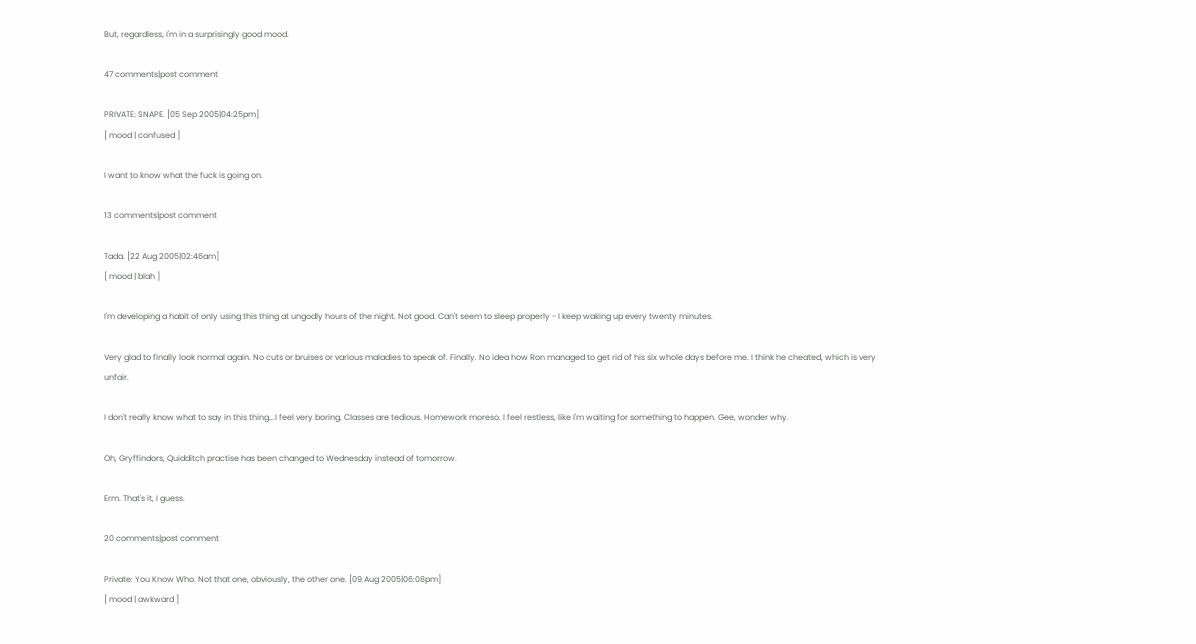But, regardless, I'm in a surprisingly good mood.

47 comments|post comment

PRIVATE: SNAPE. [05 Sep 2005|04:25pm]
[ mood | confused ]

I want to know what the fuck is going on.

13 comments|post comment

Tada. [22 Aug 2005|02:46am]
[ mood | blah ]

I'm developing a habit of only using this thing at ungodly hours of the night. Not good. Can't seem to sleep properly - I keep waking up every twenty minutes.

Very glad to finally look normal again. No cuts or bruises or various maladies to speak of. Finally. No idea how Ron managed to get rid of his six whole days before me. I think he cheated, which is very unfair.

I don't really know what to say in this thing...I feel very boring. Classes are tedious. Homework moreso. I feel restless, like I'm waiting for something to happen. Gee, wonder why.

Oh, Gryffindors, Quidditch practise has been changed to Wednesday instead of tomorrow.

Erm. That's it, I guess.

20 comments|post comment

Private: You Know Who. Not that one, obviously, the other one. [09 Aug 2005|06:08pm]
[ mood | awkward ]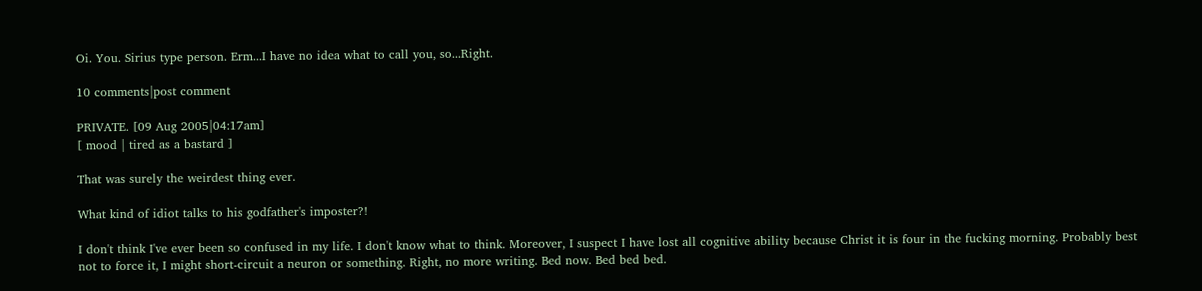Oi. You. Sirius type person. Erm...I have no idea what to call you, so...Right.

10 comments|post comment

PRIVATE. [09 Aug 2005|04:17am]
[ mood | tired as a bastard ]

That was surely the weirdest thing ever.

What kind of idiot talks to his godfather's imposter?!

I don't think I've ever been so confused in my life. I don't know what to think. Moreover, I suspect I have lost all cognitive ability because Christ it is four in the fucking morning. Probably best not to force it, I might short-circuit a neuron or something. Right, no more writing. Bed now. Bed bed bed.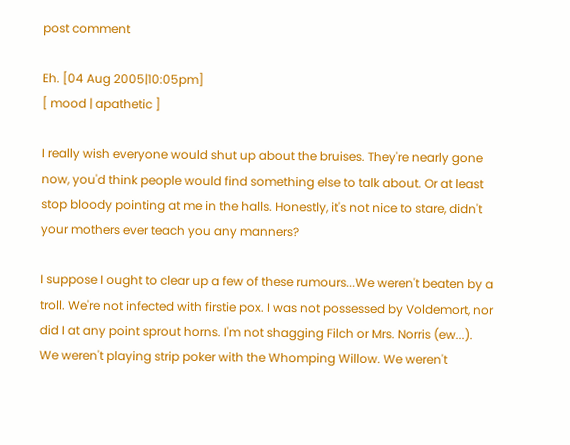post comment

Eh. [04 Aug 2005|10:05pm]
[ mood | apathetic ]

I really wish everyone would shut up about the bruises. They're nearly gone now, you'd think people would find something else to talk about. Or at least stop bloody pointing at me in the halls. Honestly, it's not nice to stare, didn't your mothers ever teach you any manners?

I suppose I ought to clear up a few of these rumours...We weren't beaten by a troll. We're not infected with firstie pox. I was not possessed by Voldemort, nor did I at any point sprout horns. I'm not shagging Filch or Mrs. Norris (ew...). We weren't playing strip poker with the Whomping Willow. We weren't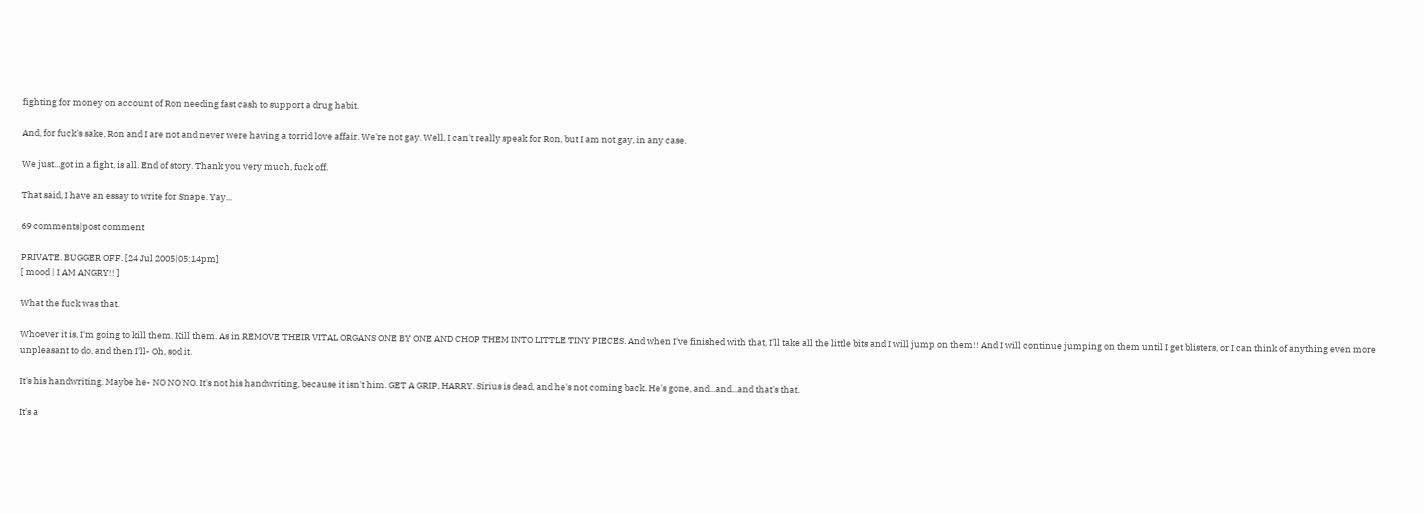fighting for money on account of Ron needing fast cash to support a drug habit.

And, for fuck's sake, Ron and I are not and never were having a torrid love affair. We're not gay. Well, I can't really speak for Ron, but I am not gay, in any case.

We just...got in a fight, is all. End of story. Thank you very much, fuck off.

That said, I have an essay to write for Snape. Yay...

69 comments|post comment

PRIVATE. BUGGER OFF. [24 Jul 2005|05:14pm]
[ mood | I AM ANGRY!! ]

What the fuck was that.

Whoever it is, I'm going to kill them. Kill them. As in REMOVE THEIR VITAL ORGANS ONE BY ONE AND CHOP THEM INTO LITTLE TINY PIECES. And when I've finished with that, I'll take all the little bits and I will jump on them!! And I will continue jumping on them until I get blisters, or I can think of anything even more unpleasant to do, and then I'll- Oh, sod it.

It's his handwriting. Maybe he- NO NO NO. It's not his handwriting, because it isn't him. GET A GRIP, HARRY. Sirius is dead, and he's not coming back. He's gone, and...and...and that's that.

It's a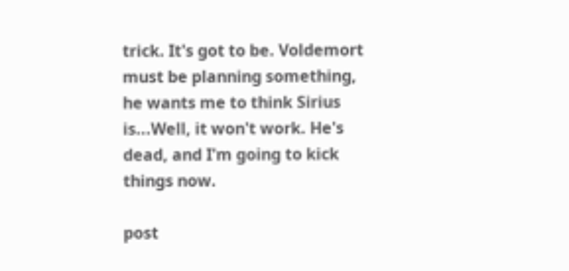trick. It's got to be. Voldemort must be planning something, he wants me to think Sirius is...Well, it won't work. He's dead, and I'm going to kick things now.

post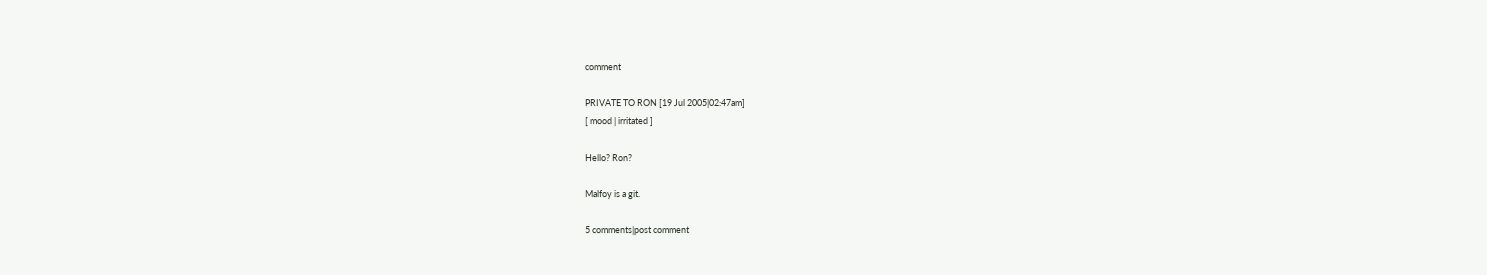comment

PRIVATE TO RON [19 Jul 2005|02:47am]
[ mood | irritated ]

Hello? Ron?

Malfoy is a git.

5 comments|post comment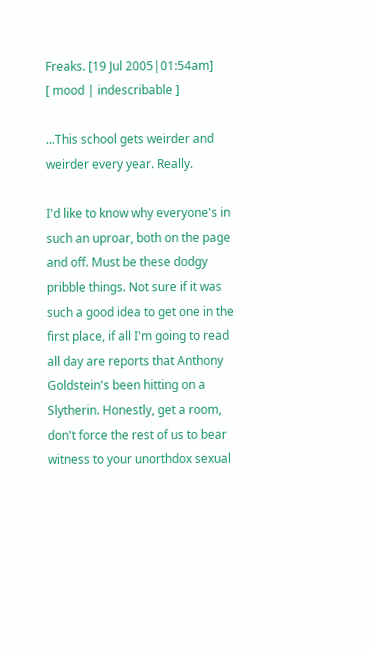Freaks. [19 Jul 2005|01:54am]
[ mood | indescribable ]

...This school gets weirder and weirder every year. Really.

I'd like to know why everyone's in such an uproar, both on the page and off. Must be these dodgy pribble things. Not sure if it was such a good idea to get one in the first place, if all I'm going to read all day are reports that Anthony Goldstein's been hitting on a Slytherin. Honestly, get a room, don't force the rest of us to bear witness to your unorthdox sexual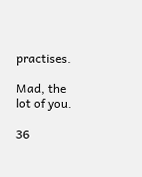practises.

Mad, the lot of you.

36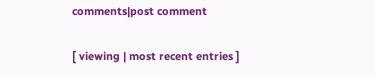comments|post comment

[ viewing | most recent entries ]